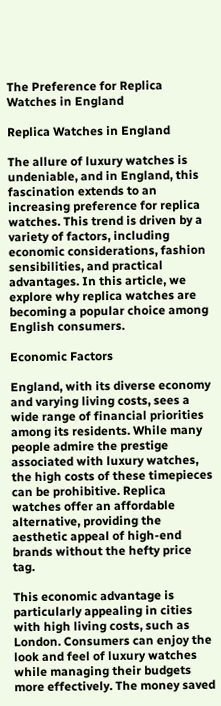The Preference for Replica Watches in England

Replica Watches in England

The allure of luxury watches is undeniable, and in England, this fascination extends to an increasing preference for replica watches. This trend is driven by a variety of factors, including economic considerations, fashion sensibilities, and practical advantages. In this article, we explore why replica watches are becoming a popular choice among English consumers.

Economic Factors

England, with its diverse economy and varying living costs, sees a wide range of financial priorities among its residents. While many people admire the prestige associated with luxury watches, the high costs of these timepieces can be prohibitive. Replica watches offer an affordable alternative, providing the aesthetic appeal of high-end brands without the hefty price tag.

This economic advantage is particularly appealing in cities with high living costs, such as London. Consumers can enjoy the look and feel of luxury watches while managing their budgets more effectively. The money saved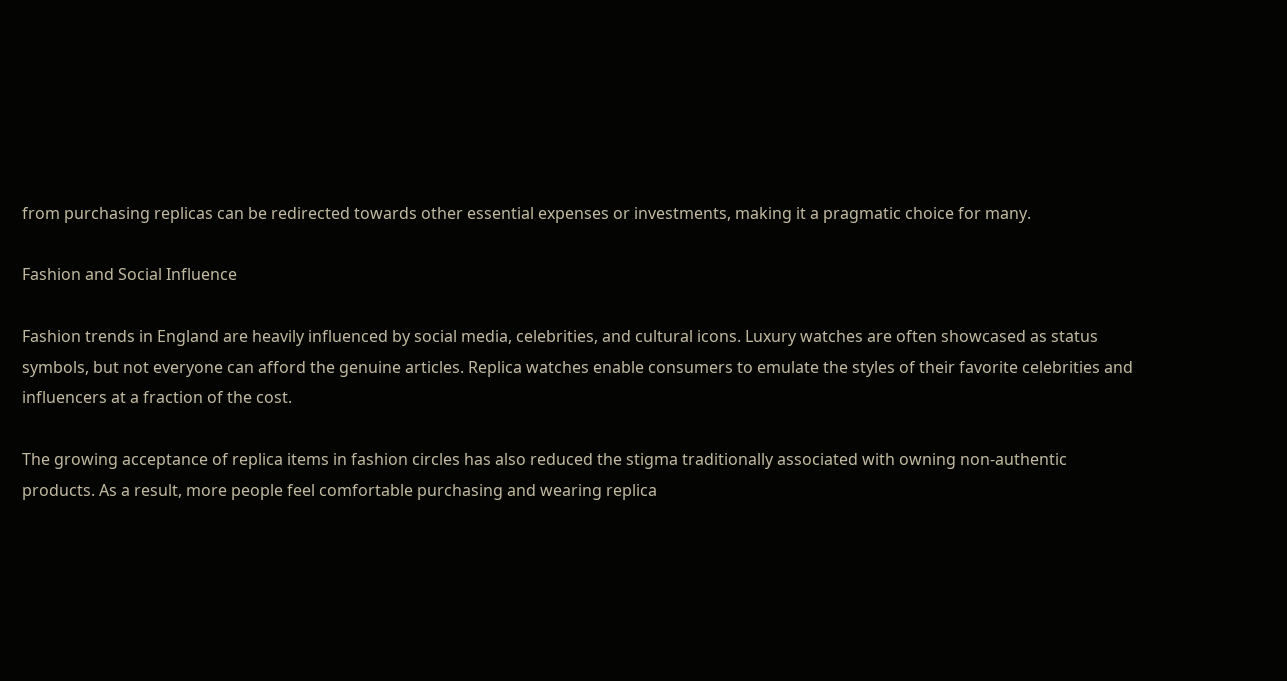from purchasing replicas can be redirected towards other essential expenses or investments, making it a pragmatic choice for many.

Fashion and Social Influence

Fashion trends in England are heavily influenced by social media, celebrities, and cultural icons. Luxury watches are often showcased as status symbols, but not everyone can afford the genuine articles. Replica watches enable consumers to emulate the styles of their favorite celebrities and influencers at a fraction of the cost.

The growing acceptance of replica items in fashion circles has also reduced the stigma traditionally associated with owning non-authentic products. As a result, more people feel comfortable purchasing and wearing replica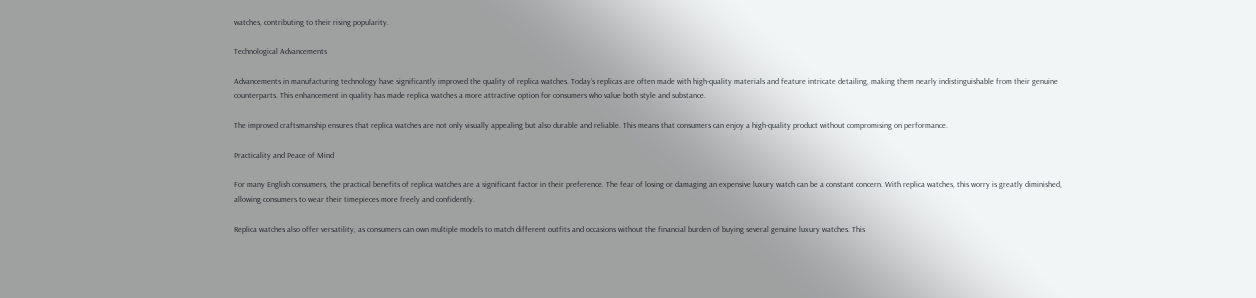watches, contributing to their rising popularity.

Technological Advancements

Advancements in manufacturing technology have significantly improved the quality of replica watches. Today’s replicas are often made with high-quality materials and feature intricate detailing, making them nearly indistinguishable from their genuine counterparts. This enhancement in quality has made replica watches a more attractive option for consumers who value both style and substance.

The improved craftsmanship ensures that replica watches are not only visually appealing but also durable and reliable. This means that consumers can enjoy a high-quality product without compromising on performance.

Practicality and Peace of Mind

For many English consumers, the practical benefits of replica watches are a significant factor in their preference. The fear of losing or damaging an expensive luxury watch can be a constant concern. With replica watches, this worry is greatly diminished, allowing consumers to wear their timepieces more freely and confidently.

Replica watches also offer versatility, as consumers can own multiple models to match different outfits and occasions without the financial burden of buying several genuine luxury watches. This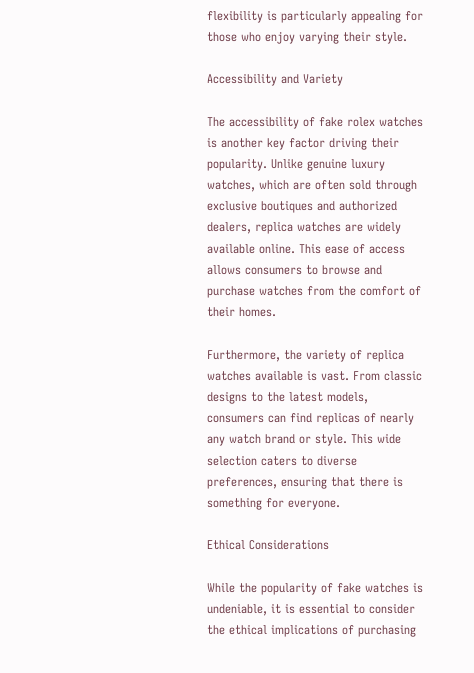flexibility is particularly appealing for those who enjoy varying their style.

Accessibility and Variety

The accessibility of fake rolex watches is another key factor driving their popularity. Unlike genuine luxury watches, which are often sold through exclusive boutiques and authorized dealers, replica watches are widely available online. This ease of access allows consumers to browse and purchase watches from the comfort of their homes.

Furthermore, the variety of replica watches available is vast. From classic designs to the latest models, consumers can find replicas of nearly any watch brand or style. This wide selection caters to diverse preferences, ensuring that there is something for everyone.

Ethical Considerations

While the popularity of fake watches is undeniable, it is essential to consider the ethical implications of purchasing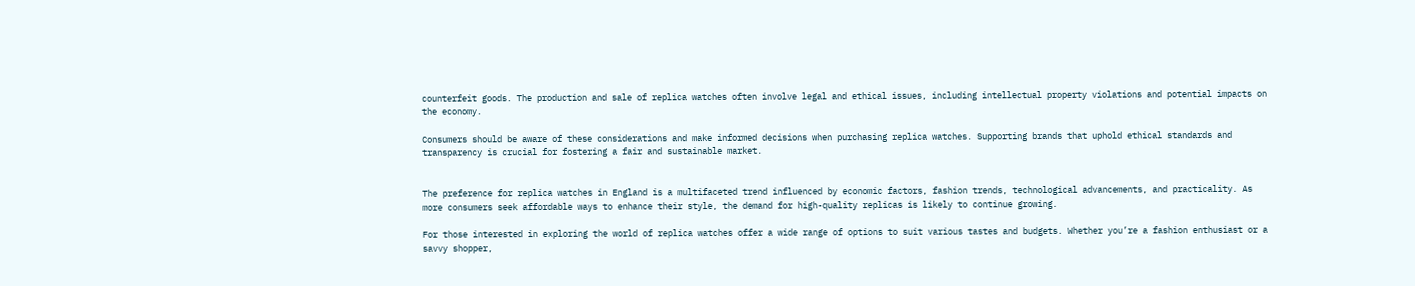counterfeit goods. The production and sale of replica watches often involve legal and ethical issues, including intellectual property violations and potential impacts on the economy.

Consumers should be aware of these considerations and make informed decisions when purchasing replica watches. Supporting brands that uphold ethical standards and transparency is crucial for fostering a fair and sustainable market.


The preference for replica watches in England is a multifaceted trend influenced by economic factors, fashion trends, technological advancements, and practicality. As more consumers seek affordable ways to enhance their style, the demand for high-quality replicas is likely to continue growing.

For those interested in exploring the world of replica watches offer a wide range of options to suit various tastes and budgets. Whether you’re a fashion enthusiast or a savvy shopper,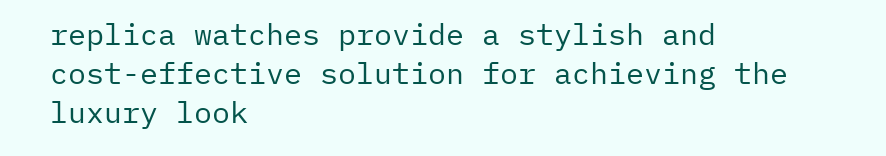replica watches provide a stylish and cost-effective solution for achieving the luxury look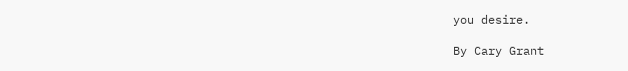you desire.

By Cary Grant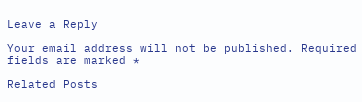Leave a Reply

Your email address will not be published. Required fields are marked *

Related Posts